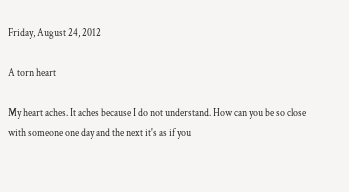Friday, August 24, 2012

A torn heart

My heart aches. It aches because I do not understand. How can you be so close with someone one day and the next it's as if you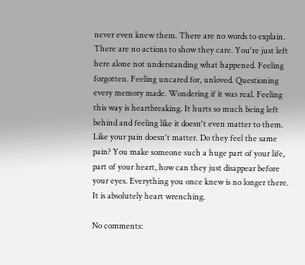never even knew them. There are no words to explain. There are no actions to show they care. You're just left here alone not understanding what happened. Feeling forgotten. Feeling uncared for, unloved. Questioning every memory made. Wondering if it was real. Feeling this way is heartbreaking. It hurts so much being left behind and feeling like it doesn't even matter to them. Like your pain doesn't matter. Do they feel the same pain? You make someone such a huge part of your life, part of your heart, how can they just disappear before your eyes. Everything you once knew is no longer there. It is absolutely heart wrenching.

No comments: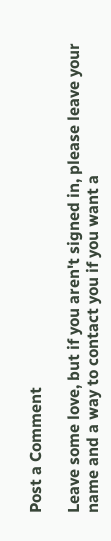Post a Comment

Leave some love, but if you aren't signed in, please leave your name and a way to contact you if you want a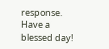response. Have a blessed day!